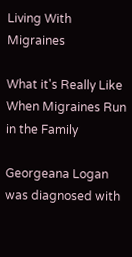Living With Migraines

What it's Really Like When Migraines Run in the Family

Georgeana Logan was diagnosed with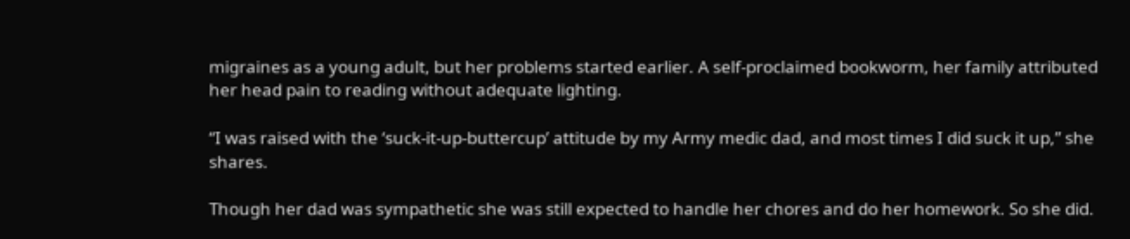migraines as a young adult, but her problems started earlier. A self-proclaimed bookworm, her family attributed her head pain to reading without adequate lighting.

“I was raised with the ‘suck-it-up-buttercup’ attitude by my Army medic dad, and most times I did suck it up,” she shares.

Though her dad was sympathetic she was still expected to handle her chores and do her homework. So she did.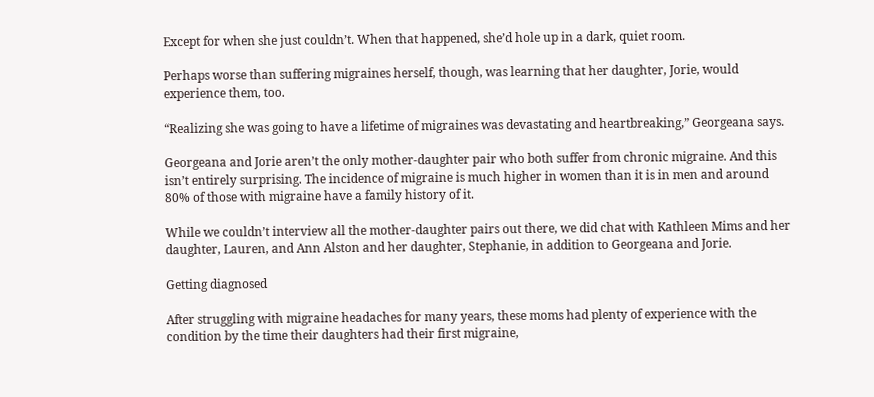Except for when she just couldn’t. When that happened, she’d hole up in a dark, quiet room.

Perhaps worse than suffering migraines herself, though, was learning that her daughter, Jorie, would experience them, too.

“Realizing she was going to have a lifetime of migraines was devastating and heartbreaking,” Georgeana says.

Georgeana and Jorie aren’t the only mother-daughter pair who both suffer from chronic migraine. And this isn’t entirely surprising. The incidence of migraine is much higher in women than it is in men and around 80% of those with migraine have a family history of it.

While we couldn’t interview all the mother-daughter pairs out there, we did chat with Kathleen Mims and her daughter, Lauren, and Ann Alston and her daughter, Stephanie, in addition to Georgeana and Jorie.

Getting diagnosed

After struggling with migraine headaches for many years, these moms had plenty of experience with the condition by the time their daughters had their first migraine,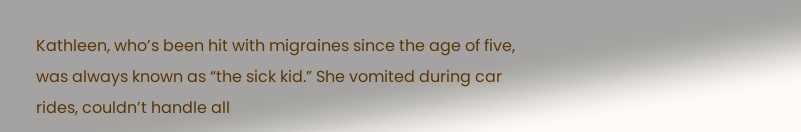Kathleen, who’s been hit with migraines since the age of five, was always known as “the sick kid.” She vomited during car rides, couldn’t handle all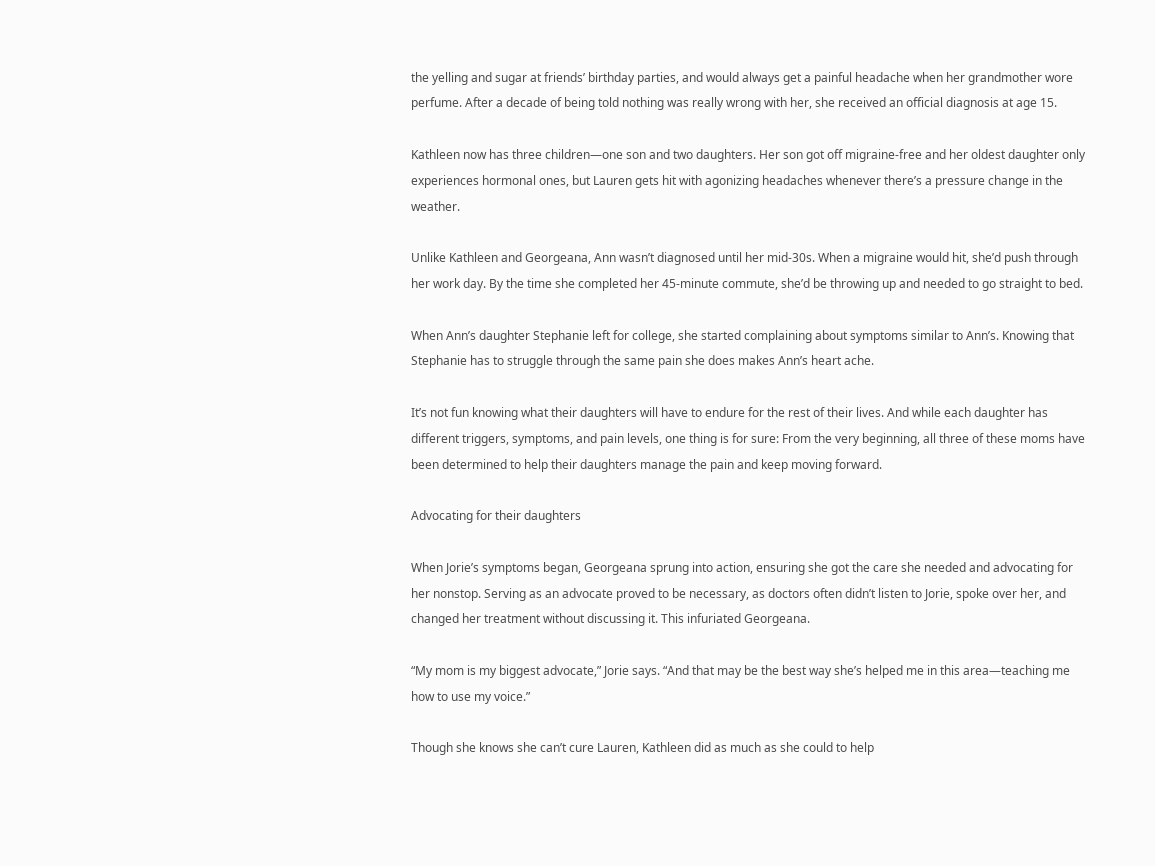the yelling and sugar at friends’ birthday parties, and would always get a painful headache when her grandmother wore perfume. After a decade of being told nothing was really wrong with her, she received an official diagnosis at age 15.

Kathleen now has three children—one son and two daughters. Her son got off migraine-free and her oldest daughter only experiences hormonal ones, but Lauren gets hit with agonizing headaches whenever there’s a pressure change in the weather.

Unlike Kathleen and Georgeana, Ann wasn’t diagnosed until her mid-30s. When a migraine would hit, she’d push through her work day. By the time she completed her 45-minute commute, she’d be throwing up and needed to go straight to bed.

When Ann’s daughter Stephanie left for college, she started complaining about symptoms similar to Ann’s. Knowing that Stephanie has to struggle through the same pain she does makes Ann’s heart ache.

It’s not fun knowing what their daughters will have to endure for the rest of their lives. And while each daughter has different triggers, symptoms, and pain levels, one thing is for sure: From the very beginning, all three of these moms have been determined to help their daughters manage the pain and keep moving forward.

Advocating for their daughters

When Jorie’s symptoms began, Georgeana sprung into action, ensuring she got the care she needed and advocating for her nonstop. Serving as an advocate proved to be necessary, as doctors often didn’t listen to Jorie, spoke over her, and changed her treatment without discussing it. This infuriated Georgeana.

“My mom is my biggest advocate,” Jorie says. “And that may be the best way she’s helped me in this area—teaching me how to use my voice.”

Though she knows she can’t cure Lauren, Kathleen did as much as she could to help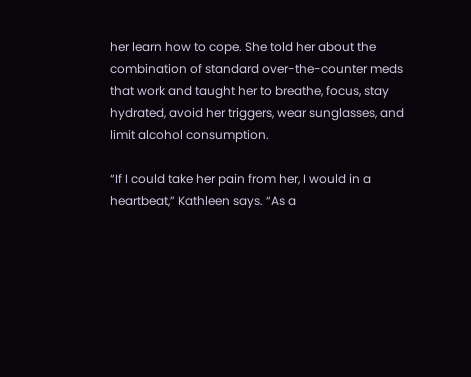her learn how to cope. She told her about the combination of standard over-the-counter meds that work and taught her to breathe, focus, stay hydrated, avoid her triggers, wear sunglasses, and limit alcohol consumption.

“If I could take her pain from her, I would in a heartbeat,” Kathleen says. “As a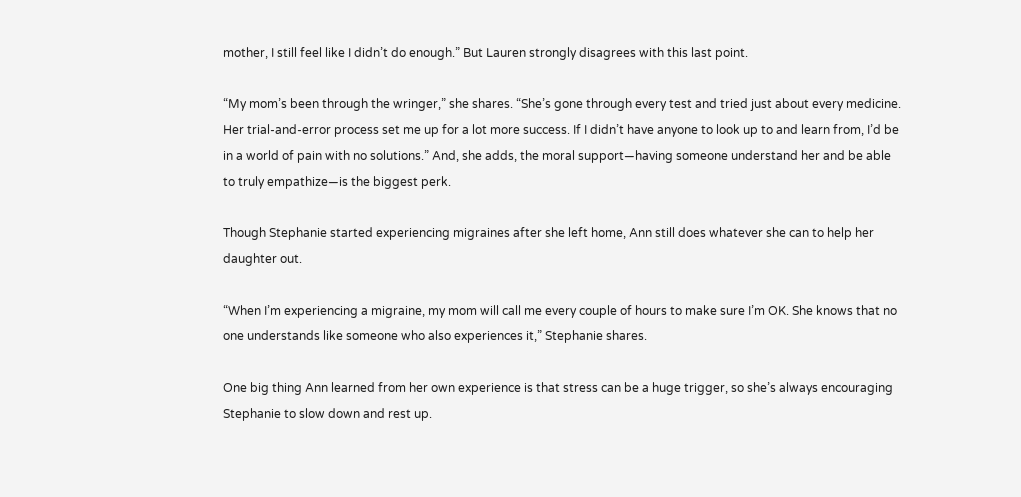mother, I still feel like I didn’t do enough.” But Lauren strongly disagrees with this last point.

“My mom’s been through the wringer,” she shares. “She’s gone through every test and tried just about every medicine. Her trial-and-error process set me up for a lot more success. If I didn’t have anyone to look up to and learn from, I’d be in a world of pain with no solutions.” And, she adds, the moral support—having someone understand her and be able to truly empathize—is the biggest perk.

Though Stephanie started experiencing migraines after she left home, Ann still does whatever she can to help her daughter out.

“When I’m experiencing a migraine, my mom will call me every couple of hours to make sure I’m OK. She knows that no one understands like someone who also experiences it,” Stephanie shares.

One big thing Ann learned from her own experience is that stress can be a huge trigger, so she’s always encouraging Stephanie to slow down and rest up.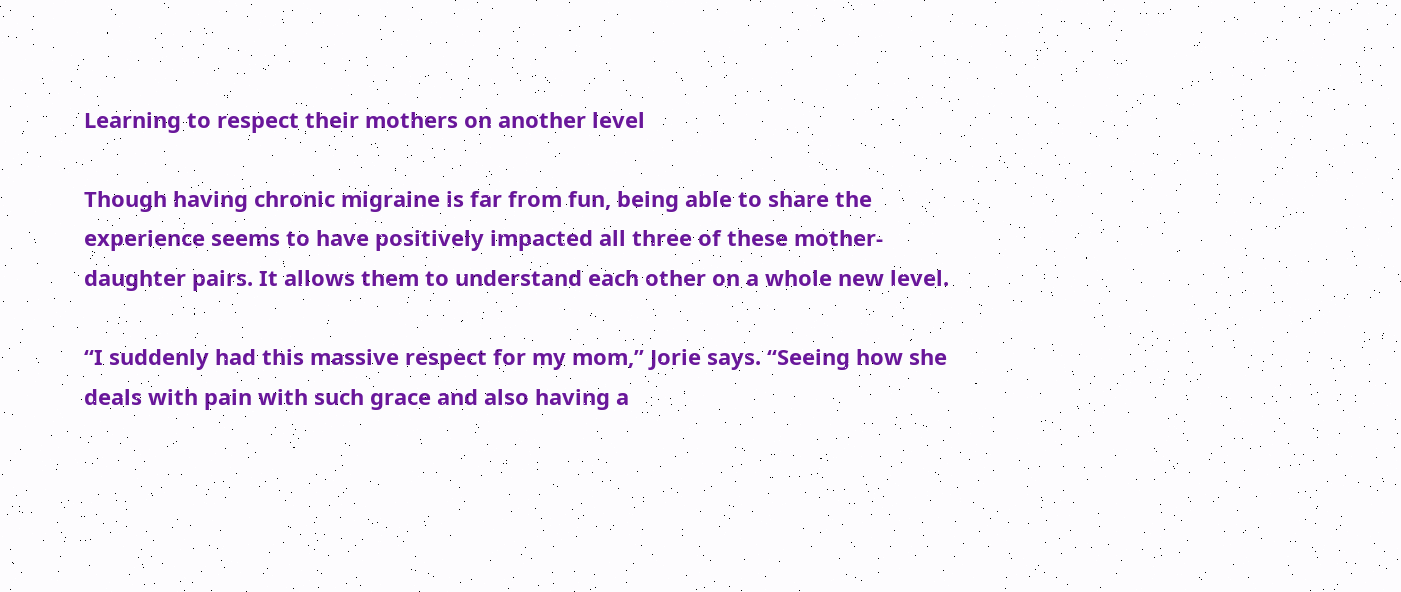Learning to respect their mothers on another level

Though having chronic migraine is far from fun, being able to share the experience seems to have positively impacted all three of these mother-daughter pairs. It allows them to understand each other on a whole new level.

“I suddenly had this massive respect for my mom,” Jorie says. “Seeing how she deals with pain with such grace and also having a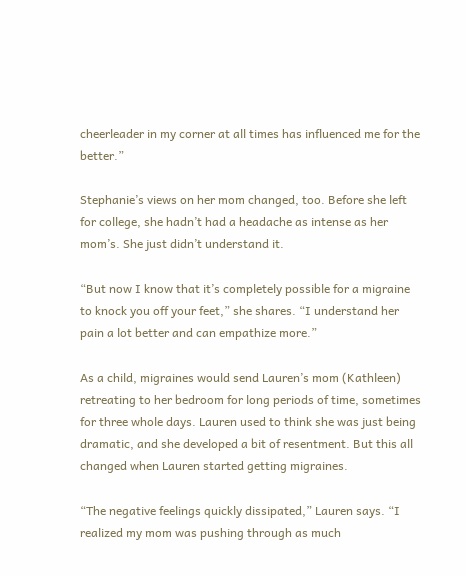cheerleader in my corner at all times has influenced me for the better.”

Stephanie’s views on her mom changed, too. Before she left for college, she hadn’t had a headache as intense as her mom’s. She just didn’t understand it.

“But now I know that it’s completely possible for a migraine to knock you off your feet,” she shares. “I understand her pain a lot better and can empathize more.”

As a child, migraines would send Lauren’s mom (Kathleen) retreating to her bedroom for long periods of time, sometimes for three whole days. Lauren used to think she was just being dramatic, and she developed a bit of resentment. But this all changed when Lauren started getting migraines.

“The negative feelings quickly dissipated,” Lauren says. “I realized my mom was pushing through as much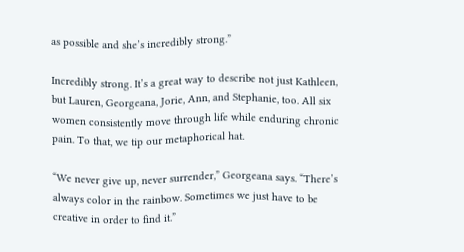as possible and she’s incredibly strong.”

Incredibly strong. It’s a great way to describe not just Kathleen, but Lauren, Georgeana, Jorie, Ann, and Stephanie, too. All six women consistently move through life while enduring chronic pain. To that, we tip our metaphorical hat.

“We never give up, never surrender,” Georgeana says. “There’s always color in the rainbow. Sometimes we just have to be creative in order to find it.”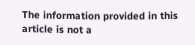The information provided in this article is not a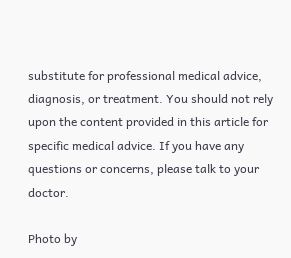substitute for professional medical advice, diagnosis, or treatment. You should not rely upon the content provided in this article for specific medical advice. If you have any questions or concerns, please talk to your doctor.

Photo by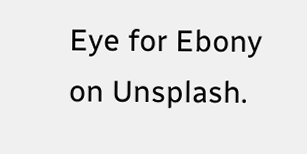Eye for Ebony on Unsplash.